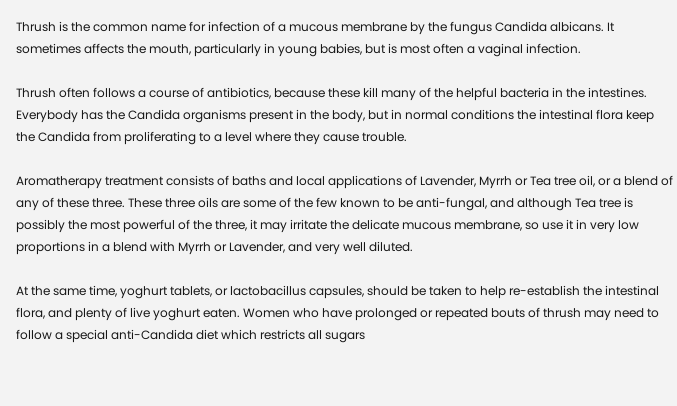Thrush is the common name for infection of a mucous membrane by the fungus Candida albicans. It sometimes affects the mouth, particularly in young babies, but is most often a vaginal infection.

Thrush often follows a course of antibiotics, because these kill many of the helpful bacteria in the intestines. Everybody has the Candida organisms present in the body, but in normal conditions the intestinal flora keep the Candida from proliferating to a level where they cause trouble.

Aromatherapy treatment consists of baths and local applications of Lavender, Myrrh or Tea tree oil, or a blend of any of these three. These three oils are some of the few known to be anti-fungal, and although Tea tree is possibly the most powerful of the three, it may irritate the delicate mucous membrane, so use it in very low proportions in a blend with Myrrh or Lavender, and very well diluted.

At the same time, yoghurt tablets, or lactobacillus capsules, should be taken to help re-establish the intestinal flora, and plenty of live yoghurt eaten. Women who have prolonged or repeated bouts of thrush may need to follow a special anti-Candida diet which restricts all sugars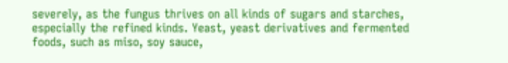severely, as the fungus thrives on all kinds of sugars and starches, especially the refined kinds. Yeast, yeast derivatives and fermented foods, such as miso, soy sauce,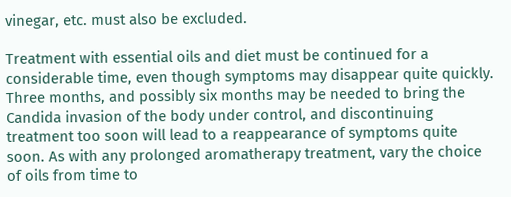vinegar, etc. must also be excluded.

Treatment with essential oils and diet must be continued for a considerable time, even though symptoms may disappear quite quickly. Three months, and possibly six months may be needed to bring the Candida invasion of the body under control, and discontinuing treatment too soon will lead to a reappearance of symptoms quite soon. As with any prolonged aromatherapy treatment, vary the choice of oils from time to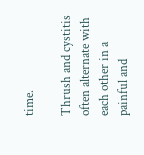time.

Thrush and cystitis often alternate with each other in a painful and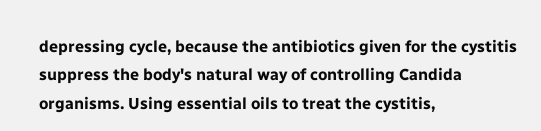depressing cycle, because the antibiotics given for the cystitis suppress the body's natural way of controlling Candida organisms. Using essential oils to treat the cystitis,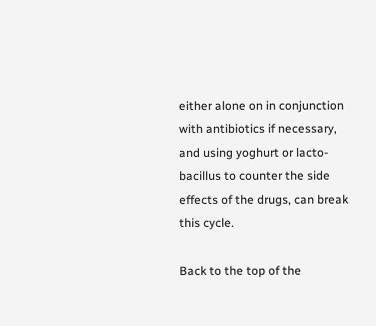either alone on in conjunction with antibiotics if necessary, and using yoghurt or lacto-bacillus to counter the side effects of the drugs, can break this cycle.

Back to the top of the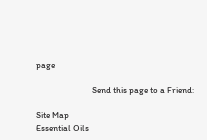page

                            Send this page to a Friend:

Site Map
Essential Oils